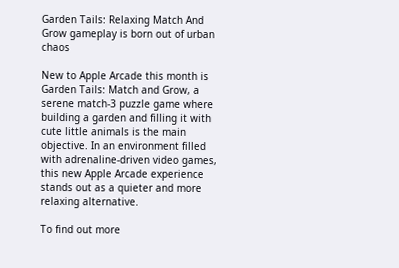Garden Tails: Relaxing Match And Grow gameplay is born out of urban chaos

New to Apple Arcade this month is Garden Tails: Match and Grow, a serene match-3 puzzle game where building a garden and filling it with cute little animals is the main objective. In an environment filled with adrenaline-driven video games, this new Apple Arcade experience stands out as a quieter and more relaxing alternative.

To find out more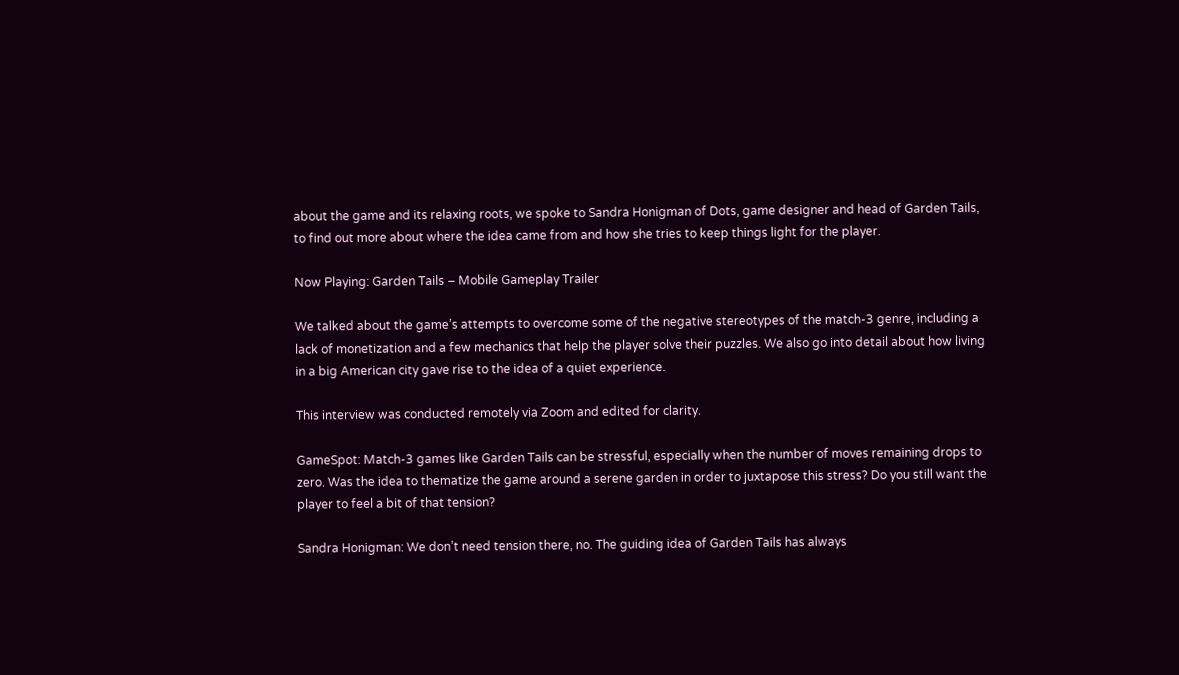about the game and its relaxing roots, we spoke to Sandra Honigman of Dots, game designer and head of Garden Tails, to find out more about where the idea came from and how she tries to keep things light for the player.

Now Playing: Garden Tails – Mobile Gameplay Trailer

We talked about the game’s attempts to overcome some of the negative stereotypes of the match-3 genre, including a lack of monetization and a few mechanics that help the player solve their puzzles. We also go into detail about how living in a big American city gave rise to the idea of a quiet experience.

This interview was conducted remotely via Zoom and edited for clarity.

GameSpot: Match-3 games like Garden Tails can be stressful, especially when the number of moves remaining drops to zero. Was the idea to thematize the game around a serene garden in order to juxtapose this stress? Do you still want the player to feel a bit of that tension?

Sandra Honigman: We don’t need tension there, no. The guiding idea of Garden Tails has always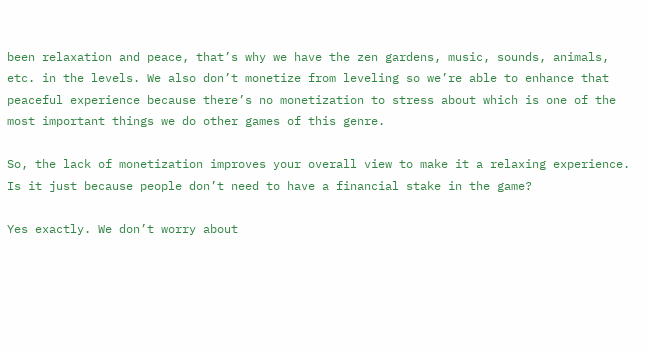been relaxation and peace, that’s why we have the zen gardens, music, sounds, animals, etc. in the levels. We also don’t monetize from leveling so we’re able to enhance that peaceful experience because there’s no monetization to stress about which is one of the most important things we do other games of this genre.

So, the lack of monetization improves your overall view to make it a relaxing experience. Is it just because people don’t need to have a financial stake in the game?

Yes exactly. We don’t worry about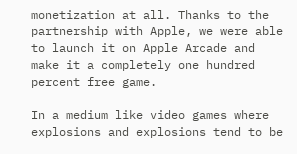monetization at all. Thanks to the partnership with Apple, we were able to launch it on Apple Arcade and make it a completely one hundred percent free game.

In a medium like video games where explosions and explosions tend to be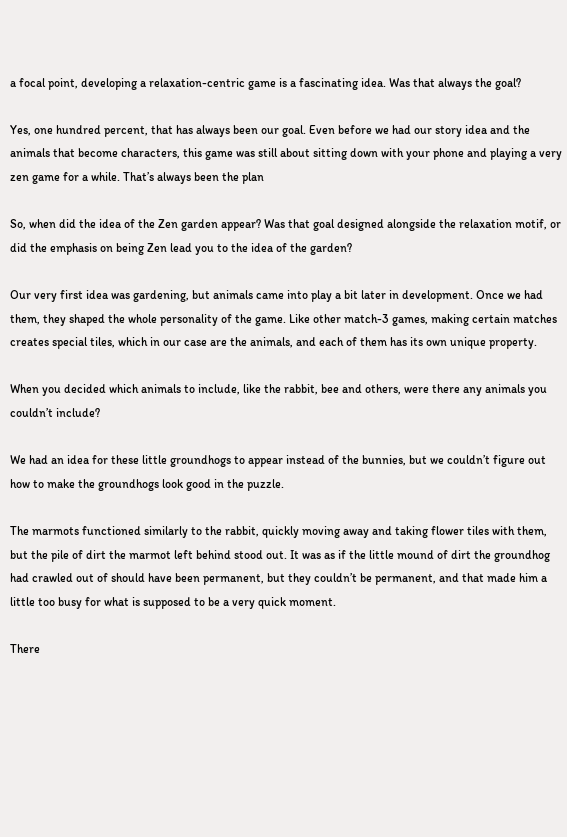a focal point, developing a relaxation-centric game is a fascinating idea. Was that always the goal?

Yes, one hundred percent, that has always been our goal. Even before we had our story idea and the animals that become characters, this game was still about sitting down with your phone and playing a very zen game for a while. That’s always been the plan

So, when did the idea of the Zen garden appear? Was that goal designed alongside the relaxation motif, or did the emphasis on being Zen lead you to the idea of the garden?

Our very first idea was gardening, but animals came into play a bit later in development. Once we had them, they shaped the whole personality of the game. Like other match-3 games, making certain matches creates special tiles, which in our case are the animals, and each of them has its own unique property.

When you decided which animals to include, like the rabbit, bee and others, were there any animals you couldn’t include?

We had an idea for these little groundhogs to appear instead of the bunnies, but we couldn’t figure out how to make the groundhogs look good in the puzzle.

The marmots functioned similarly to the rabbit, quickly moving away and taking flower tiles with them, but the pile of dirt the marmot left behind stood out. It was as if the little mound of dirt the groundhog had crawled out of should have been permanent, but they couldn’t be permanent, and that made him a little too busy for what is supposed to be a very quick moment.

There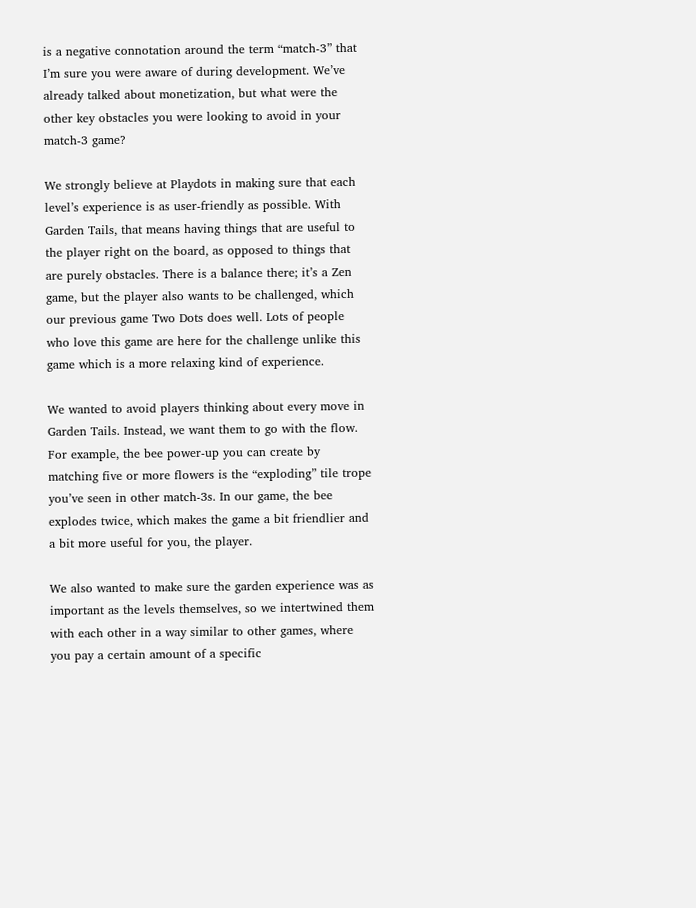is a negative connotation around the term “match-3” that I’m sure you were aware of during development. We’ve already talked about monetization, but what were the other key obstacles you were looking to avoid in your match-3 game?

We strongly believe at Playdots in making sure that each level’s experience is as user-friendly as possible. With Garden Tails, that means having things that are useful to the player right on the board, as opposed to things that are purely obstacles. There is a balance there; it’s a Zen game, but the player also wants to be challenged, which our previous game Two Dots does well. Lots of people who love this game are here for the challenge unlike this game which is a more relaxing kind of experience.

We wanted to avoid players thinking about every move in Garden Tails. Instead, we want them to go with the flow. For example, the bee power-up you can create by matching five or more flowers is the “exploding” tile trope you’ve seen in other match-3s. In our game, the bee explodes twice, which makes the game a bit friendlier and a bit more useful for you, the player.

We also wanted to make sure the garden experience was as important as the levels themselves, so we intertwined them with each other in a way similar to other games, where you pay a certain amount of a specific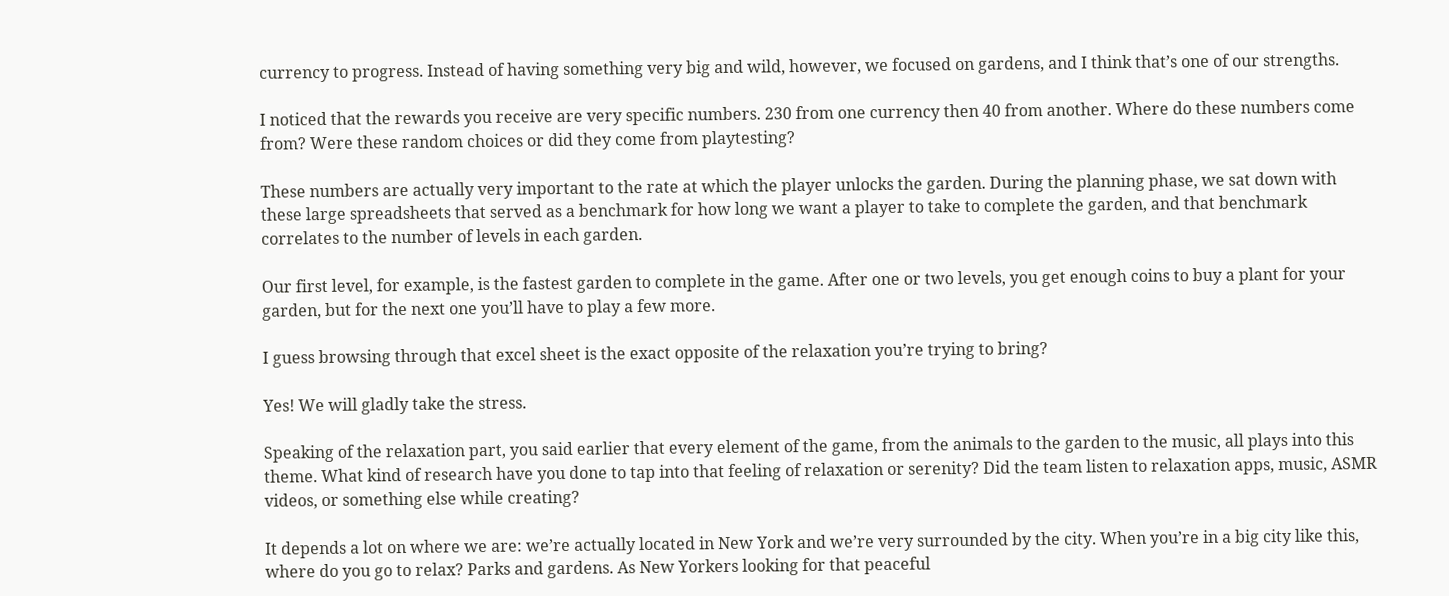currency to progress. Instead of having something very big and wild, however, we focused on gardens, and I think that’s one of our strengths.

I noticed that the rewards you receive are very specific numbers. 230 from one currency then 40 from another. Where do these numbers come from? Were these random choices or did they come from playtesting?

These numbers are actually very important to the rate at which the player unlocks the garden. During the planning phase, we sat down with these large spreadsheets that served as a benchmark for how long we want a player to take to complete the garden, and that benchmark correlates to the number of levels in each garden.

Our first level, for example, is the fastest garden to complete in the game. After one or two levels, you get enough coins to buy a plant for your garden, but for the next one you’ll have to play a few more.

I guess browsing through that excel sheet is the exact opposite of the relaxation you’re trying to bring?

Yes! We will gladly take the stress.

Speaking of the relaxation part, you said earlier that every element of the game, from the animals to the garden to the music, all plays into this theme. What kind of research have you done to tap into that feeling of relaxation or serenity? Did the team listen to relaxation apps, music, ASMR videos, or something else while creating?

It depends a lot on where we are: we’re actually located in New York and we’re very surrounded by the city. When you’re in a big city like this, where do you go to relax? Parks and gardens. As New Yorkers looking for that peaceful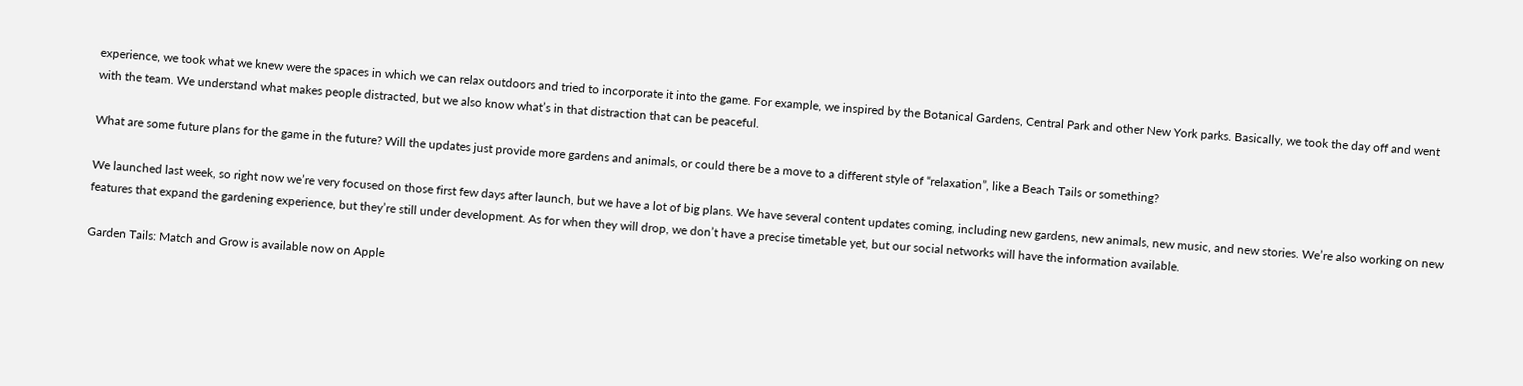experience, we took what we knew were the spaces in which we can relax outdoors and tried to incorporate it into the game. For example, we inspired by the Botanical Gardens, Central Park and other New York parks. Basically, we took the day off and went with the team. We understand what makes people distracted, but we also know what’s in that distraction that can be peaceful.

What are some future plans for the game in the future? Will the updates just provide more gardens and animals, or could there be a move to a different style of “relaxation”, like a Beach Tails or something?

We launched last week, so right now we’re very focused on those first few days after launch, but we have a lot of big plans. We have several content updates coming, including new gardens, new animals, new music, and new stories. We’re also working on new features that expand the gardening experience, but they’re still under development. As for when they will drop, we don’t have a precise timetable yet, but our social networks will have the information available.

Garden Tails: Match and Grow is available now on Apple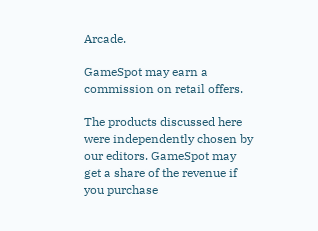Arcade.

GameSpot may earn a commission on retail offers.

The products discussed here were independently chosen by our editors. GameSpot may get a share of the revenue if you purchase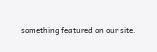something featured on our site.